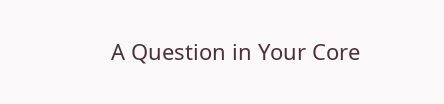A Question in Your Core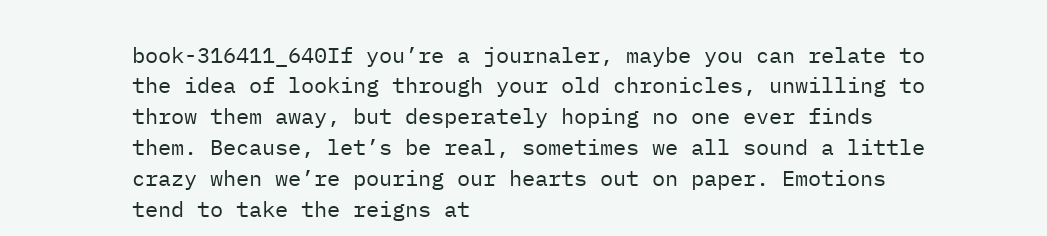book-316411_640If you’re a journaler, maybe you can relate to the idea of looking through your old chronicles, unwilling to throw them away, but desperately hoping no one ever finds them. Because, let’s be real, sometimes we all sound a little crazy when we’re pouring our hearts out on paper. Emotions tend to take the reigns at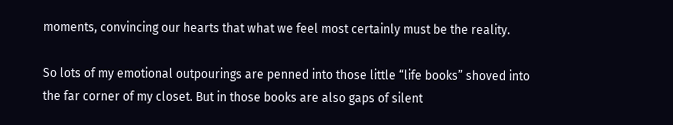moments, convincing our hearts that what we feel most certainly must be the reality.

So lots of my emotional outpourings are penned into those little “life books” shoved into the far corner of my closet. But in those books are also gaps of silent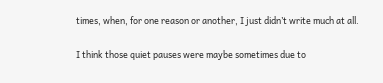times, when, for one reason or another, I just didn’t write much at all.

I think those quiet pauses were maybe sometimes due to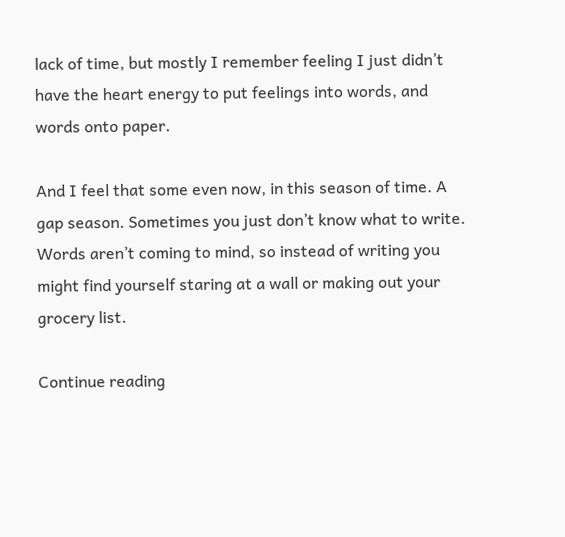lack of time, but mostly I remember feeling I just didn’t have the heart energy to put feelings into words, and words onto paper.

And I feel that some even now, in this season of time. A gap season. Sometimes you just don’t know what to write. Words aren’t coming to mind, so instead of writing you might find yourself staring at a wall or making out your grocery list.

Continue reading